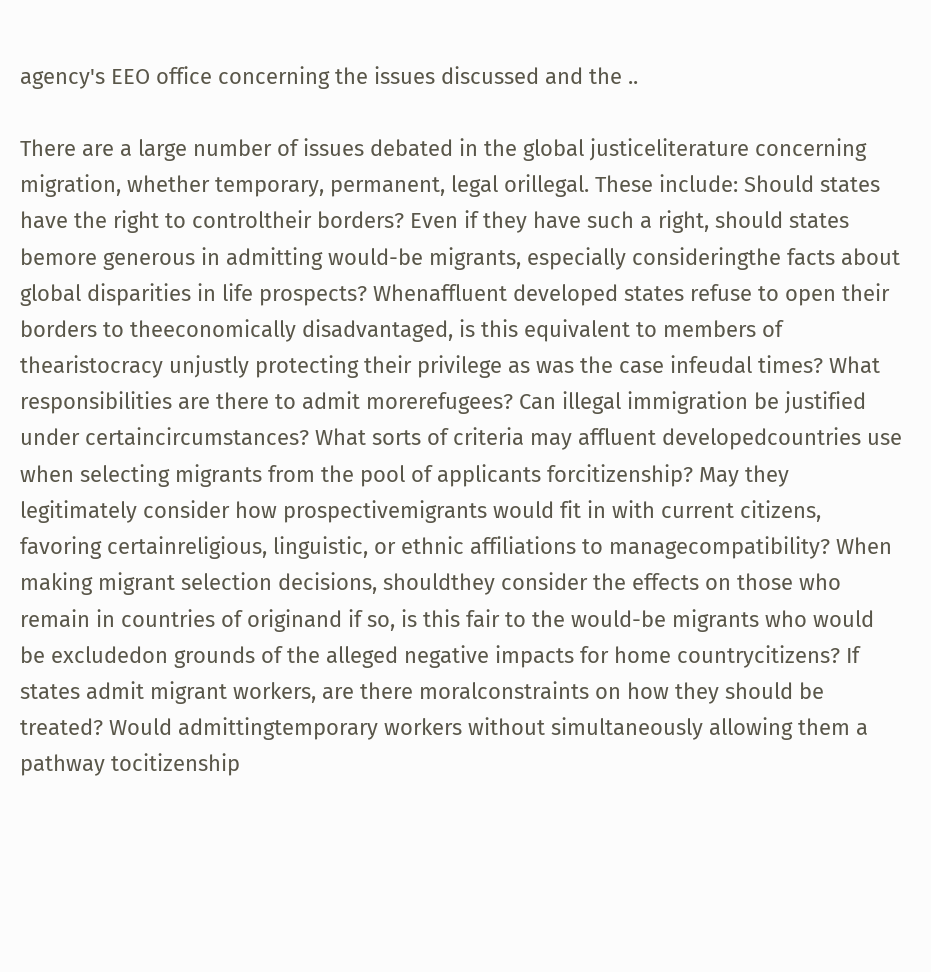agency's EEO office concerning the issues discussed and the ..

There are a large number of issues debated in the global justiceliterature concerning migration, whether temporary, permanent, legal orillegal. These include: Should states have the right to controltheir borders? Even if they have such a right, should states bemore generous in admitting would-be migrants, especially consideringthe facts about global disparities in life prospects? Whenaffluent developed states refuse to open their borders to theeconomically disadvantaged, is this equivalent to members of thearistocracy unjustly protecting their privilege as was the case infeudal times? What responsibilities are there to admit morerefugees? Can illegal immigration be justified under certaincircumstances? What sorts of criteria may affluent developedcountries use when selecting migrants from the pool of applicants forcitizenship? May they legitimately consider how prospectivemigrants would fit in with current citizens, favoring certainreligious, linguistic, or ethnic affiliations to managecompatibility? When making migrant selection decisions, shouldthey consider the effects on those who remain in countries of originand if so, is this fair to the would-be migrants who would be excludedon grounds of the alleged negative impacts for home countrycitizens? If states admit migrant workers, are there moralconstraints on how they should be treated? Would admittingtemporary workers without simultaneously allowing them a pathway tocitizenship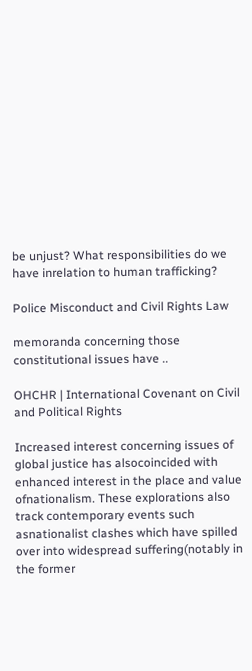be unjust? What responsibilities do we have inrelation to human trafficking?

Police Misconduct and Civil Rights Law

memoranda concerning those constitutional issues have ..

OHCHR | International Covenant on Civil and Political Rights

Increased interest concerning issues of global justice has alsocoincided with enhanced interest in the place and value ofnationalism. These explorations also track contemporary events such asnationalist clashes which have spilled over into widespread suffering(notably in the former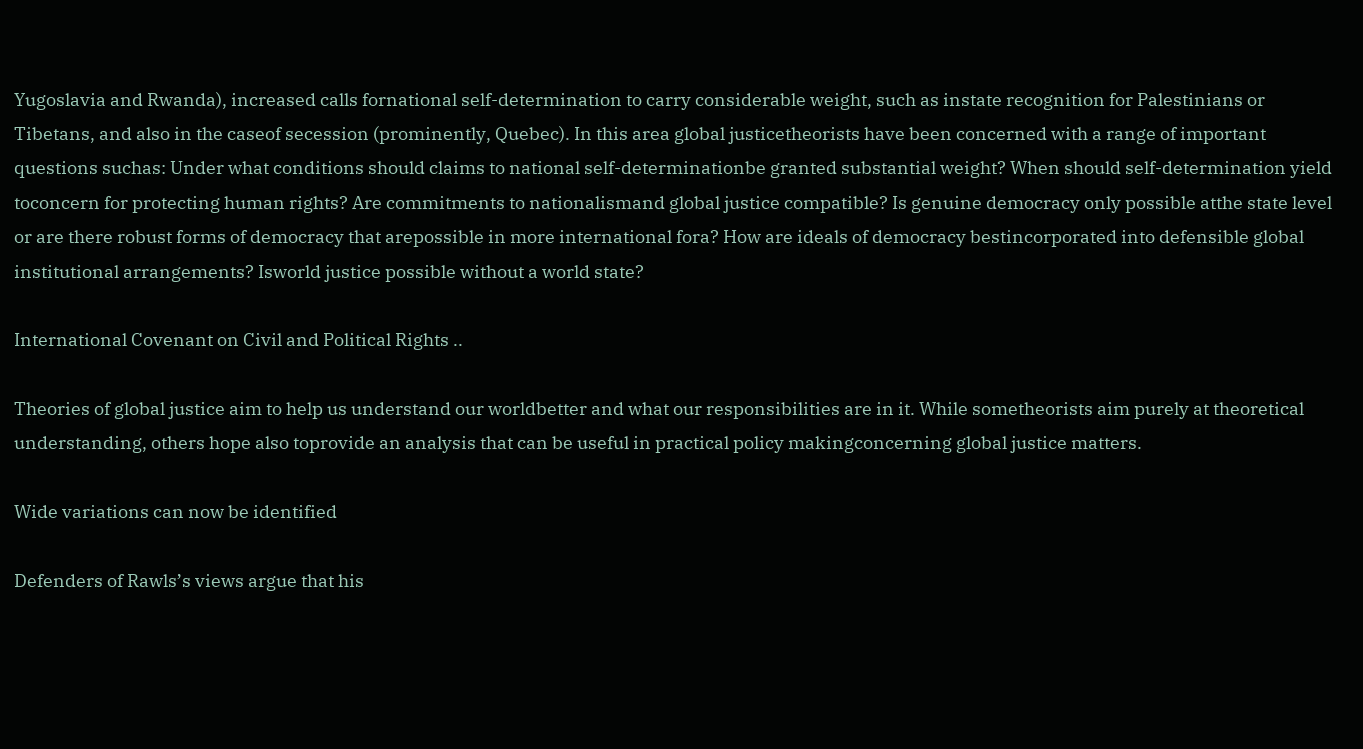Yugoslavia and Rwanda), increased calls fornational self-determination to carry considerable weight, such as instate recognition for Palestinians or Tibetans, and also in the caseof secession (prominently, Quebec). In this area global justicetheorists have been concerned with a range of important questions suchas: Under what conditions should claims to national self-determinationbe granted substantial weight? When should self-determination yield toconcern for protecting human rights? Are commitments to nationalismand global justice compatible? Is genuine democracy only possible atthe state level or are there robust forms of democracy that arepossible in more international fora? How are ideals of democracy bestincorporated into defensible global institutional arrangements? Isworld justice possible without a world state?

International Covenant on Civil and Political Rights ..

Theories of global justice aim to help us understand our worldbetter and what our responsibilities are in it. While sometheorists aim purely at theoretical understanding, others hope also toprovide an analysis that can be useful in practical policy makingconcerning global justice matters.

Wide variations can now be identified

Defenders of Rawls’s views argue that his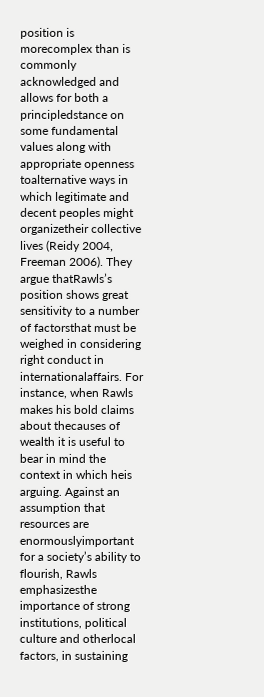position is morecomplex than is commonly acknowledged and allows for both a principledstance on some fundamental values along with appropriate openness toalternative ways in which legitimate and decent peoples might organizetheir collective lives (Reidy 2004, Freeman 2006). They argue thatRawls’s position shows great sensitivity to a number of factorsthat must be weighed in considering right conduct in internationalaffairs. For instance, when Rawls makes his bold claims about thecauses of wealth it is useful to bear in mind the context in which heis arguing. Against an assumption that resources are enormouslyimportant for a society’s ability to flourish, Rawls emphasizesthe importance of strong institutions, political culture and otherlocal factors, in sustaining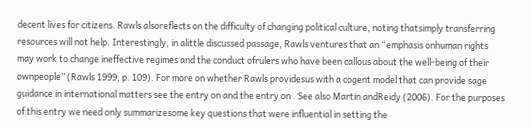decent lives for citizens. Rawls alsoreflects on the difficulty of changing political culture, noting thatsimply transferring resources will not help. Interestingly, in alittle discussed passage, Rawls ventures that an “emphasis onhuman rights may work to change ineffective regimes and the conduct ofrulers who have been callous about the well-being of their ownpeople” (Rawls 1999, p. 109). For more on whether Rawls providesus with a cogent model that can provide sage guidance in international matters see the entry on and the entry on . See also Martin andReidy (2006). For the purposes of this entry we need only summarizesome key questions that were influential in setting the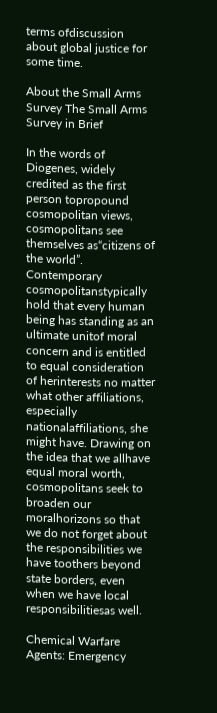terms ofdiscussion about global justice for some time.

About the Small Arms Survey The Small Arms Survey in Brief

In the words of Diogenes, widely credited as the first person topropound cosmopolitan views, cosmopolitans see themselves as“citizens of the world”. Contemporary cosmopolitanstypically hold that every human being has standing as an ultimate unitof moral concern and is entitled to equal consideration of herinterests no matter what other affiliations, especially nationalaffiliations, she might have. Drawing on the idea that we allhave equal moral worth, cosmopolitans seek to broaden our moralhorizons so that we do not forget about the responsibilities we have toothers beyond state borders, even when we have local responsibilitiesas well.

Chemical Warfare Agents: Emergency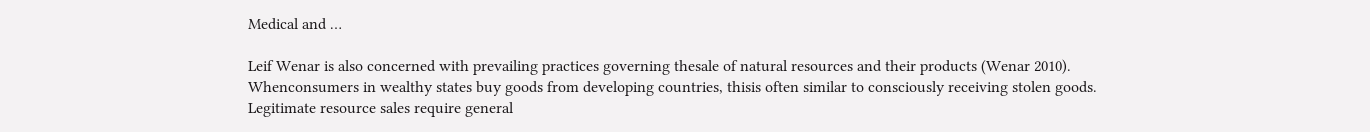Medical and …

Leif Wenar is also concerned with prevailing practices governing thesale of natural resources and their products (Wenar 2010). Whenconsumers in wealthy states buy goods from developing countries, thisis often similar to consciously receiving stolen goods. Legitimate resource sales require general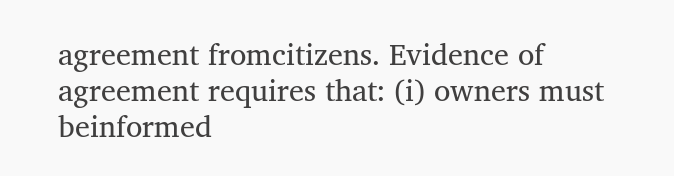agreement fromcitizens. Evidence of agreement requires that: (i) owners must beinformed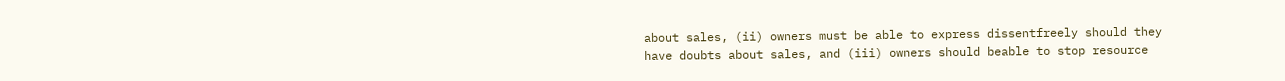about sales, (ii) owners must be able to express dissentfreely should they have doubts about sales, and (iii) owners should beable to stop resource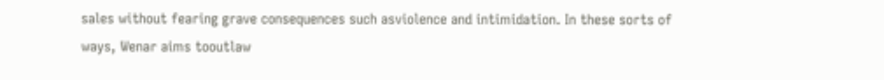sales without fearing grave consequences such asviolence and intimidation. In these sorts of ways, Wenar aims tooutlaw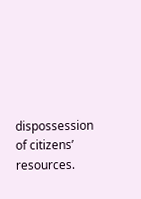dispossession of citizens’ resources.